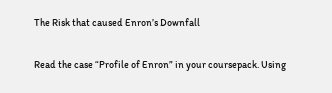The Risk that caused Enron’s Downfall

Read the case “Profile of Enron” in your coursepack. Using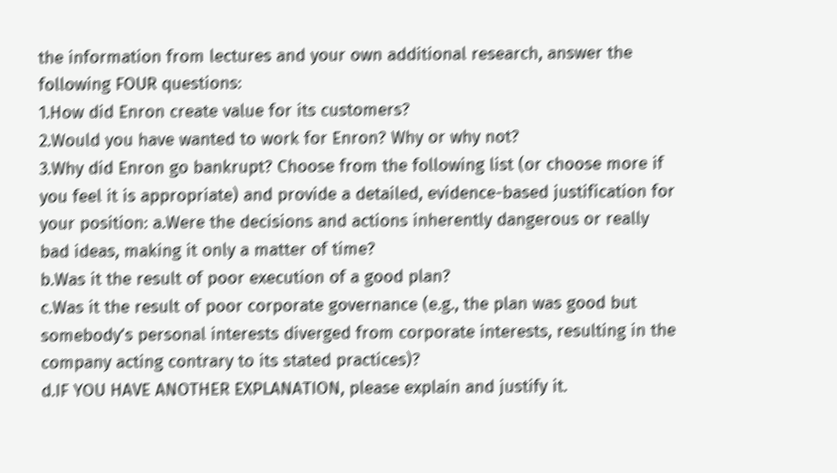the information from lectures and your own additional research, answer the following FOUR questions:
1.How did Enron create value for its customers?
2.Would you have wanted to work for Enron? Why or why not?
3.Why did Enron go bankrupt? Choose from the following list (or choose more if you feel it is appropriate) and provide a detailed, evidence-based justification for your position: a.Were the decisions and actions inherently dangerous or really bad ideas, making it only a matter of time?
b.Was it the result of poor execution of a good plan?
c.Was it the result of poor corporate governance (e.g., the plan was good but somebody’s personal interests diverged from corporate interests, resulting in the company acting contrary to its stated practices)?
d.IF YOU HAVE ANOTHER EXPLANATION, please explain and justify it.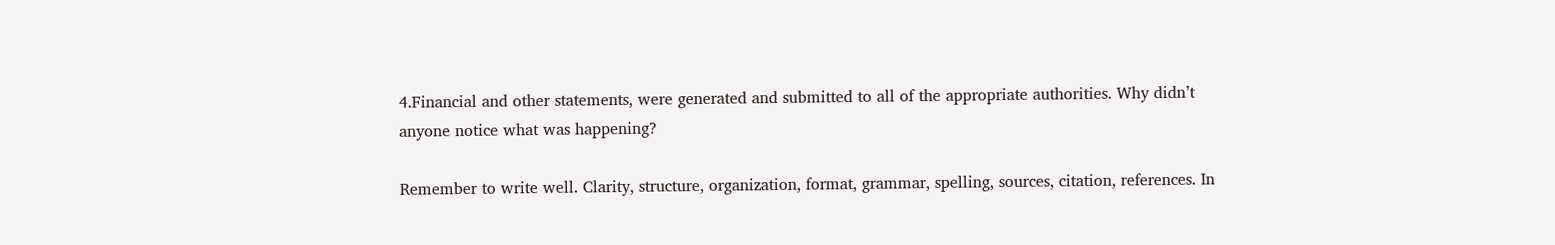4.Financial and other statements, were generated and submitted to all of the appropriate authorities. Why didn’t anyone notice what was happening?

Remember to write well. Clarity, structure, organization, format, grammar, spelling, sources, citation, references. In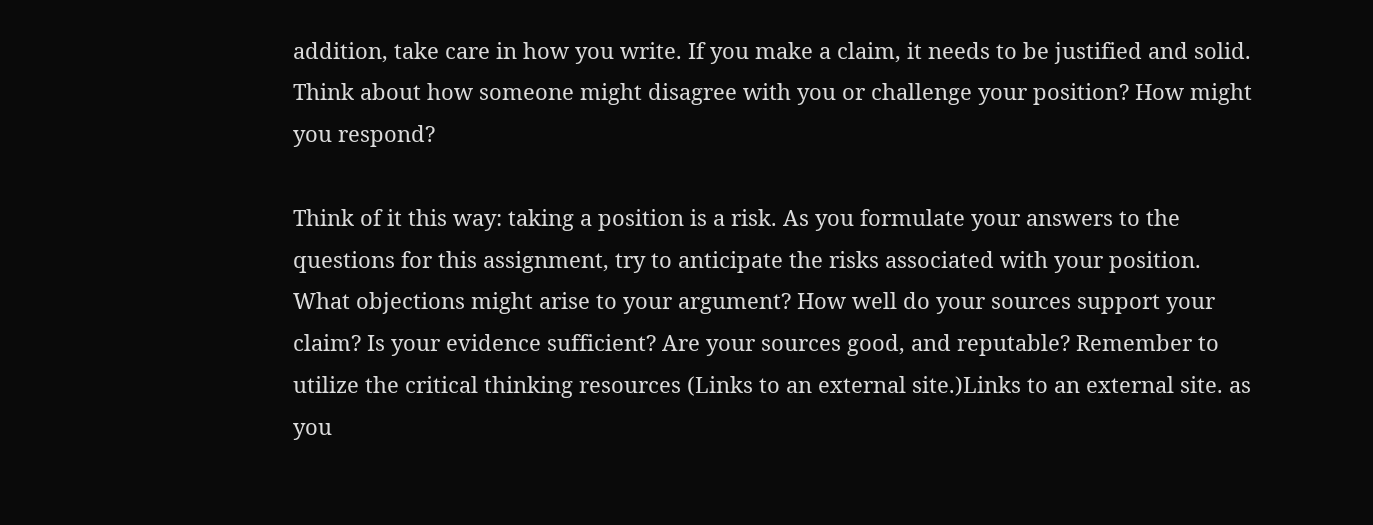addition, take care in how you write. If you make a claim, it needs to be justified and solid. Think about how someone might disagree with you or challenge your position? How might you respond?

Think of it this way: taking a position is a risk. As you formulate your answers to the questions for this assignment, try to anticipate the risks associated with your position. What objections might arise to your argument? How well do your sources support your claim? Is your evidence sufficient? Are your sources good, and reputable? Remember to utilize the critical thinking resources (Links to an external site.)Links to an external site. as you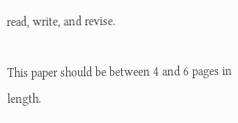read, write, and revise.

This paper should be between 4 and 6 pages in length.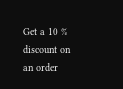Get a 10 % discount on an order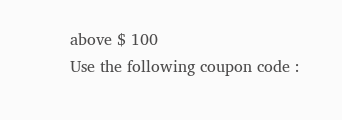above $ 100
Use the following coupon code :